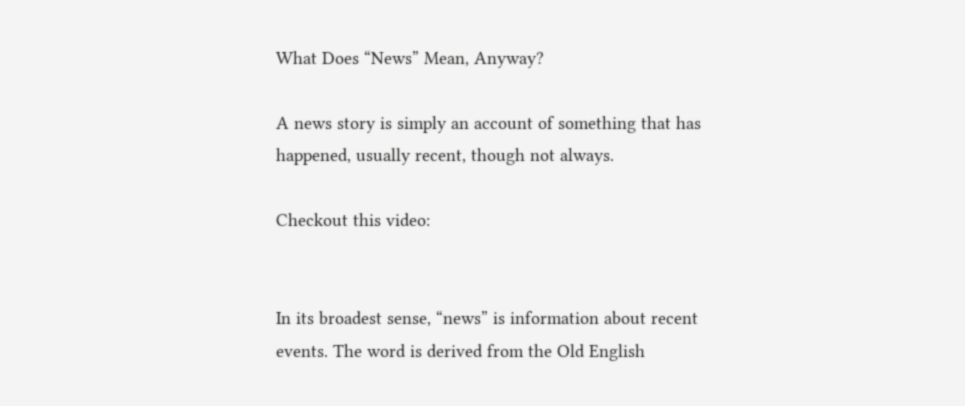What Does “News” Mean, Anyway?

A news story is simply an account of something that has happened, usually recent, though not always.

Checkout this video:


In its broadest sense, “news” is information about recent events. The word is derived from the Old English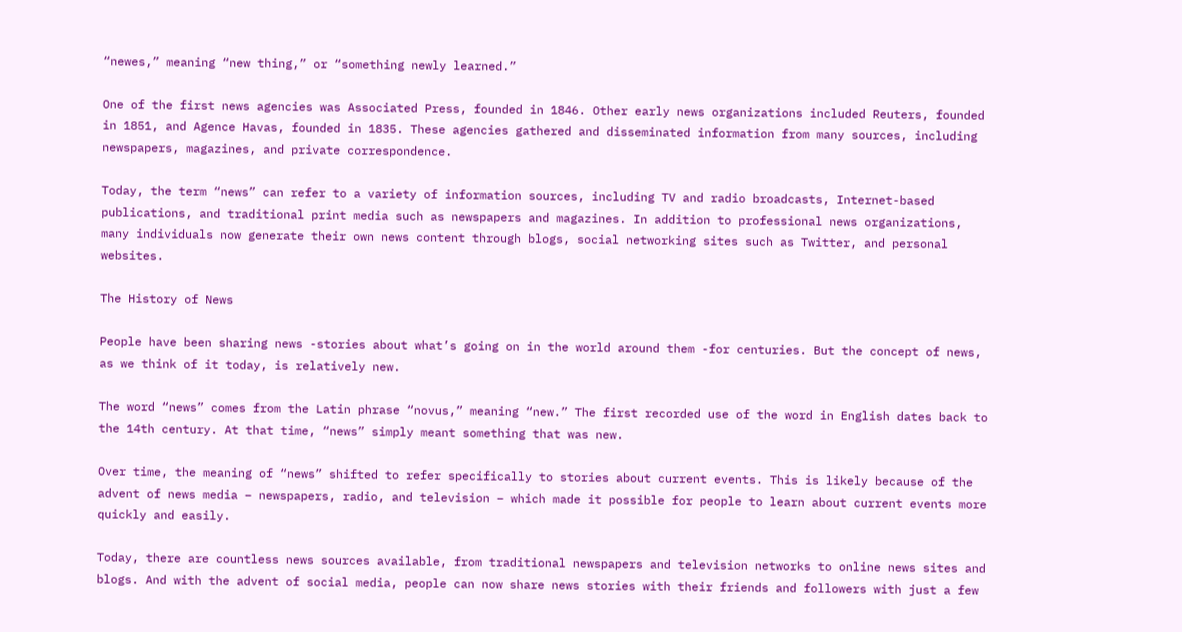“newes,” meaning “new thing,” or “something newly learned.”

One of the first news agencies was Associated Press, founded in 1846. Other early news organizations included Reuters, founded in 1851, and Agence Havas, founded in 1835. These agencies gathered and disseminated information from many sources, including newspapers, magazines, and private correspondence.

Today, the term “news” can refer to a variety of information sources, including TV and radio broadcasts, Internet-based publications, and traditional print media such as newspapers and magazines. In addition to professional news organizations, many individuals now generate their own news content through blogs, social networking sites such as Twitter, and personal websites.

The History of News

People have been sharing news -stories about what’s going on in the world around them -for centuries. But the concept of news, as we think of it today, is relatively new.

The word “news” comes from the Latin phrase “novus,” meaning “new.” The first recorded use of the word in English dates back to the 14th century. At that time, “news” simply meant something that was new.

Over time, the meaning of “news” shifted to refer specifically to stories about current events. This is likely because of the advent of news media – newspapers, radio, and television – which made it possible for people to learn about current events more quickly and easily.

Today, there are countless news sources available, from traditional newspapers and television networks to online news sites and blogs. And with the advent of social media, people can now share news stories with their friends and followers with just a few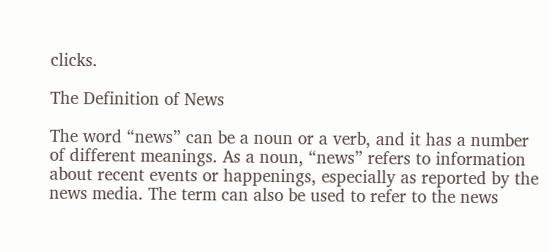clicks.

The Definition of News

The word “news” can be a noun or a verb, and it has a number of different meanings. As a noun, “news” refers to information about recent events or happenings, especially as reported by the news media. The term can also be used to refer to the news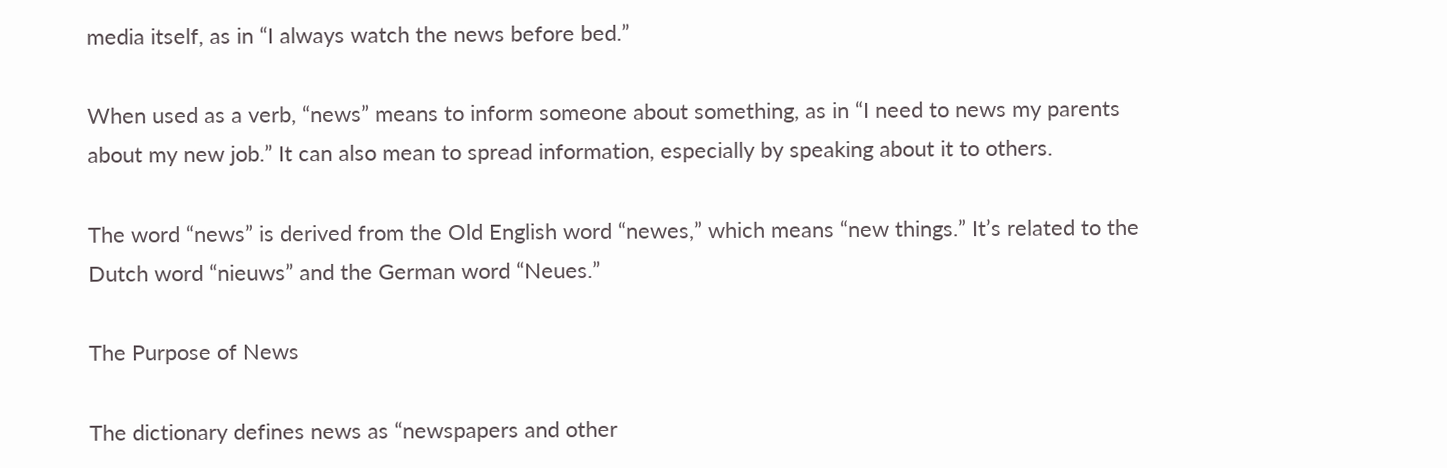media itself, as in “I always watch the news before bed.”

When used as a verb, “news” means to inform someone about something, as in “I need to news my parents about my new job.” It can also mean to spread information, especially by speaking about it to others.

The word “news” is derived from the Old English word “newes,” which means “new things.” It’s related to the Dutch word “nieuws” and the German word “Neues.”

The Purpose of News

The dictionary defines news as “newspapers and other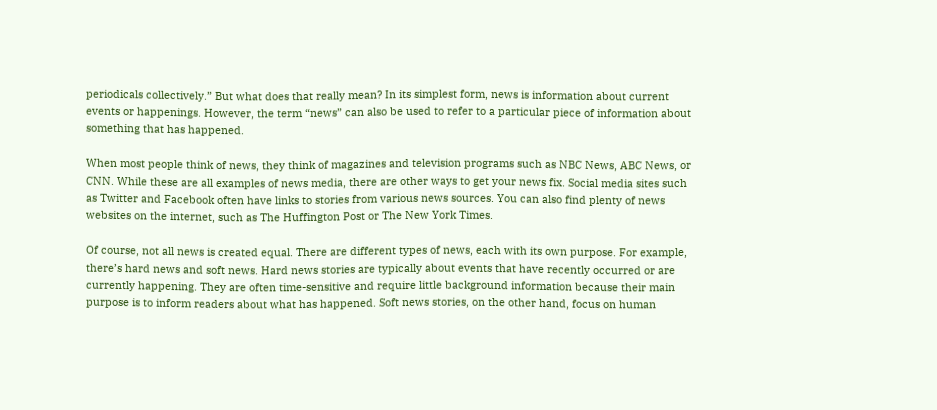periodicals collectively.” But what does that really mean? In its simplest form, news is information about current events or happenings. However, the term “news” can also be used to refer to a particular piece of information about something that has happened.

When most people think of news, they think of magazines and television programs such as NBC News, ABC News, or CNN. While these are all examples of news media, there are other ways to get your news fix. Social media sites such as Twitter and Facebook often have links to stories from various news sources. You can also find plenty of news websites on the internet, such as The Huffington Post or The New York Times.

Of course, not all news is created equal. There are different types of news, each with its own purpose. For example, there’s hard news and soft news. Hard news stories are typically about events that have recently occurred or are currently happening. They are often time-sensitive and require little background information because their main purpose is to inform readers about what has happened. Soft news stories, on the other hand, focus on human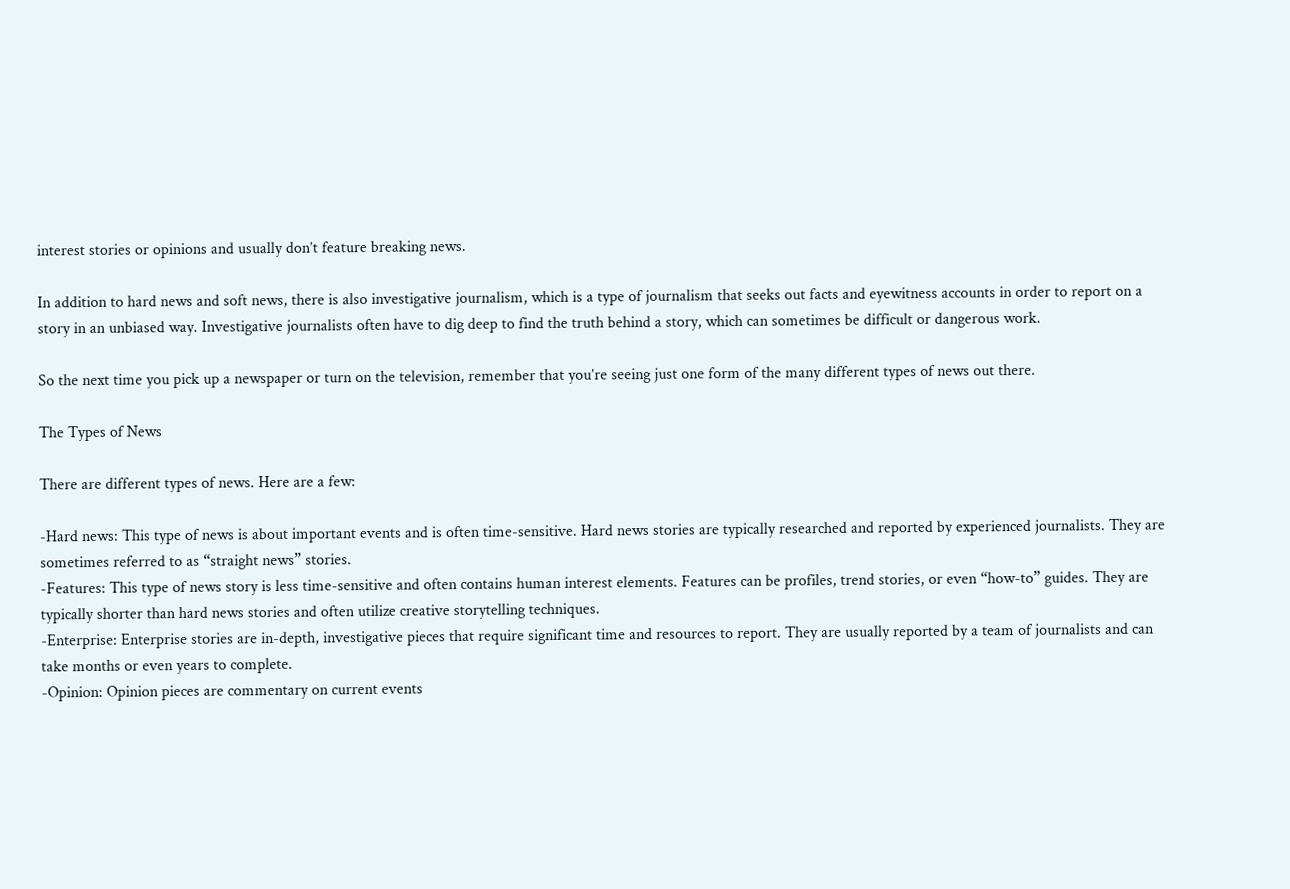interest stories or opinions and usually don’t feature breaking news.

In addition to hard news and soft news, there is also investigative journalism, which is a type of journalism that seeks out facts and eyewitness accounts in order to report on a story in an unbiased way. Investigative journalists often have to dig deep to find the truth behind a story, which can sometimes be difficult or dangerous work.

So the next time you pick up a newspaper or turn on the television, remember that you’re seeing just one form of the many different types of news out there.

The Types of News

There are different types of news. Here are a few:

-Hard news: This type of news is about important events and is often time-sensitive. Hard news stories are typically researched and reported by experienced journalists. They are sometimes referred to as “straight news” stories.
-Features: This type of news story is less time-sensitive and often contains human interest elements. Features can be profiles, trend stories, or even “how-to” guides. They are typically shorter than hard news stories and often utilize creative storytelling techniques.
-Enterprise: Enterprise stories are in-depth, investigative pieces that require significant time and resources to report. They are usually reported by a team of journalists and can take months or even years to complete.
-Opinion: Opinion pieces are commentary on current events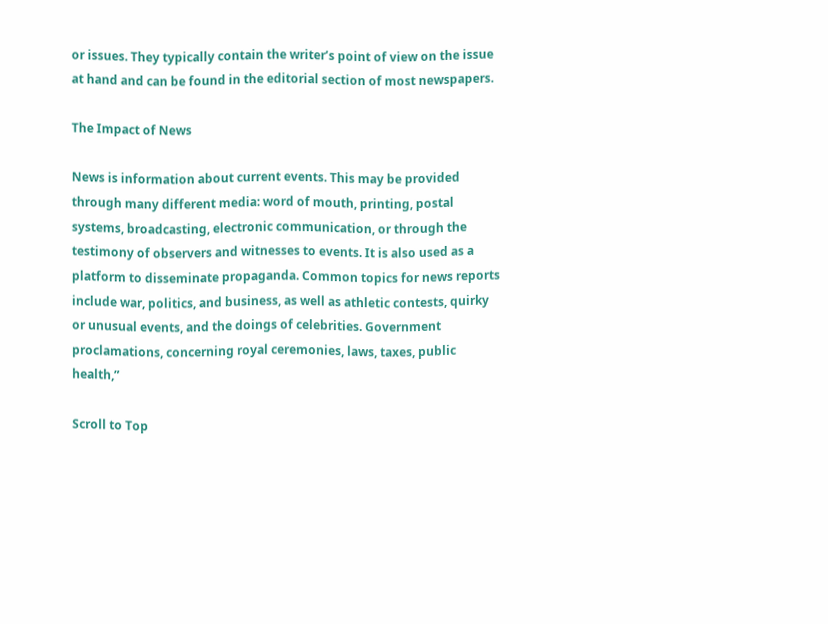or issues. They typically contain the writer’s point of view on the issue at hand and can be found in the editorial section of most newspapers.

The Impact of News

News is information about current events. This may be provided through many different media: word of mouth, printing, postal systems, broadcasting, electronic communication, or through the testimony of observers and witnesses to events. It is also used as a platform to disseminate propaganda. Common topics for news reports include war, politics, and business, as well as athletic contests, quirky or unusual events, and the doings of celebrities. Government proclamations, concerning royal ceremonies, laws, taxes, public health,”

Scroll to Top